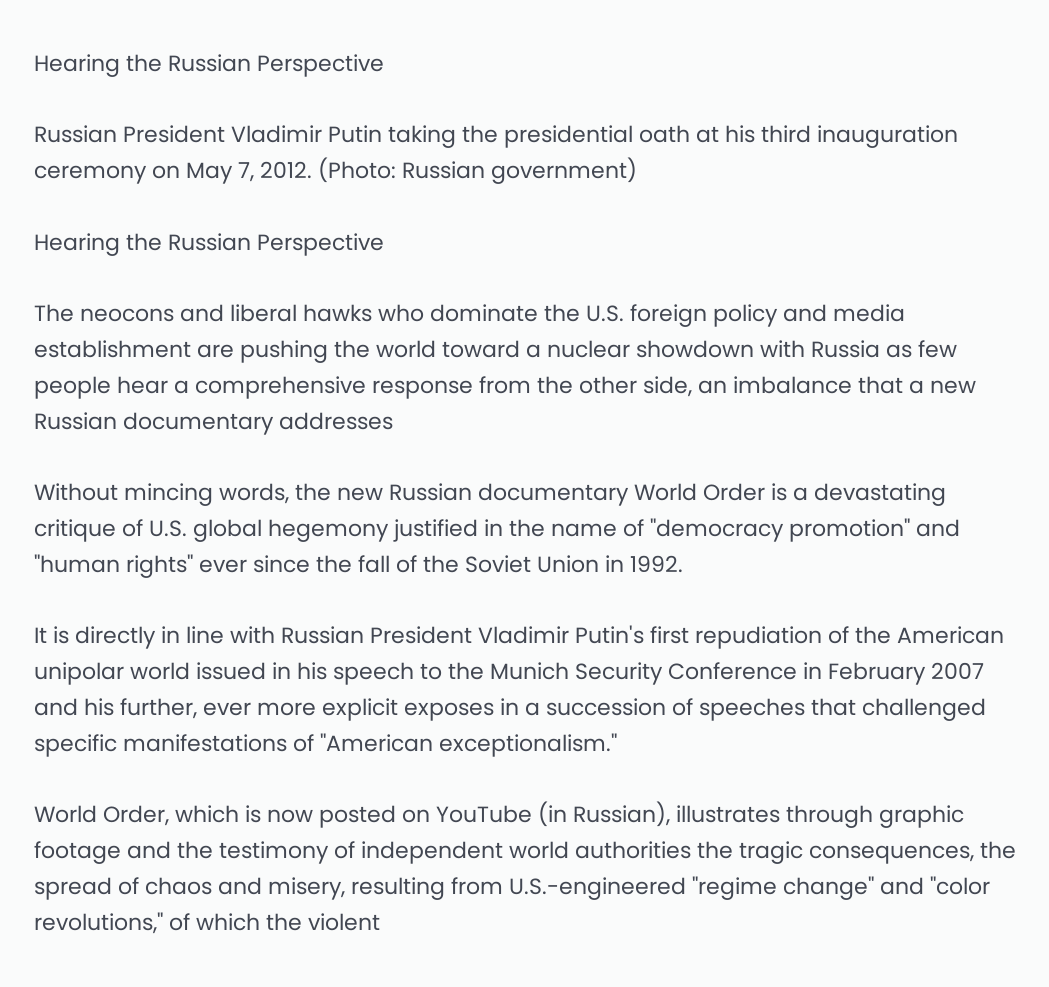Hearing the Russian Perspective

Russian President Vladimir Putin taking the presidential oath at his third inauguration ceremony on May 7, 2012. (Photo: Russian government)

Hearing the Russian Perspective

The neocons and liberal hawks who dominate the U.S. foreign policy and media establishment are pushing the world toward a nuclear showdown with Russia as few people hear a comprehensive response from the other side, an imbalance that a new Russian documentary addresses

Without mincing words, the new Russian documentary World Order is a devastating critique of U.S. global hegemony justified in the name of "democracy promotion" and "human rights" ever since the fall of the Soviet Union in 1992.

It is directly in line with Russian President Vladimir Putin's first repudiation of the American unipolar world issued in his speech to the Munich Security Conference in February 2007 and his further, ever more explicit exposes in a succession of speeches that challenged specific manifestations of "American exceptionalism."

World Order, which is now posted on YouTube (in Russian), illustrates through graphic footage and the testimony of independent world authorities the tragic consequences, the spread of chaos and misery, resulting from U.S.-engineered "regime change" and "color revolutions," of which the violent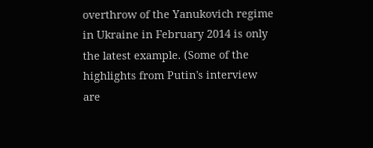overthrow of the Yanukovich regime in Ukraine in February 2014 is only the latest example. (Some of the highlights from Putin's interview are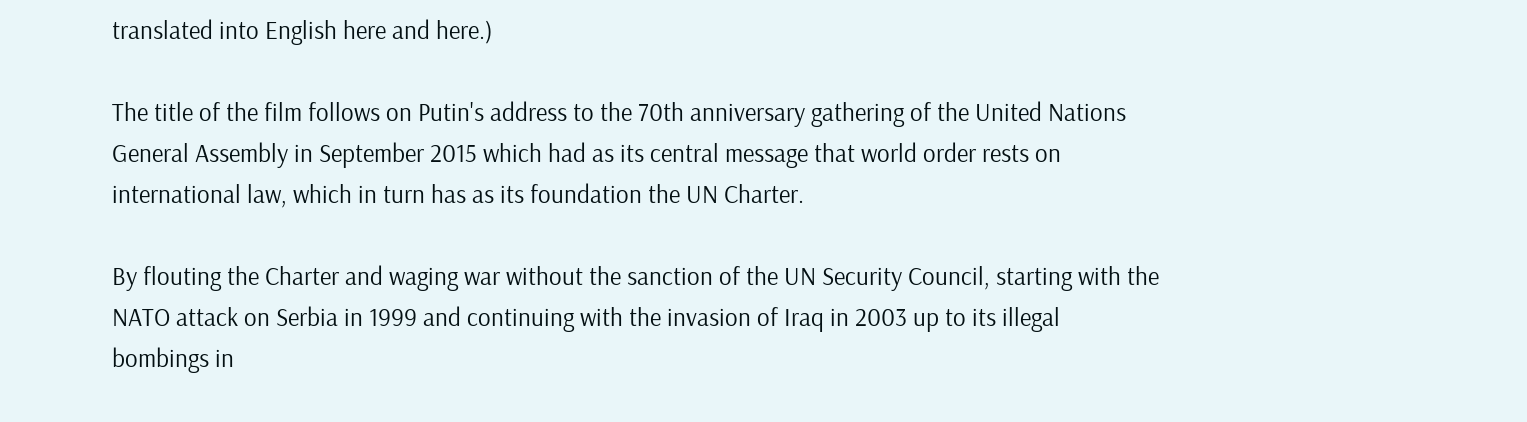translated into English here and here.)

The title of the film follows on Putin's address to the 70th anniversary gathering of the United Nations General Assembly in September 2015 which had as its central message that world order rests on international law, which in turn has as its foundation the UN Charter.

By flouting the Charter and waging war without the sanction of the UN Security Council, starting with the NATO attack on Serbia in 1999 and continuing with the invasion of Iraq in 2003 up to its illegal bombings in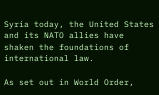Syria today, the United States and its NATO allies have shaken the foundations of international law.

As set out in World Order,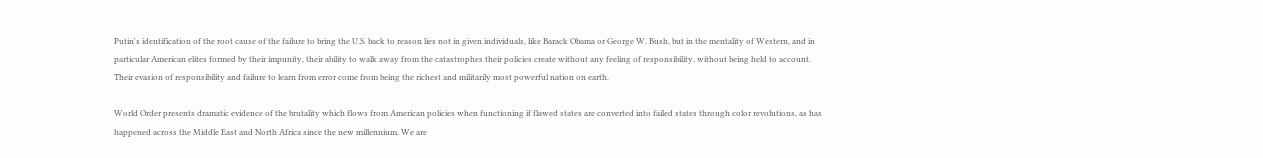Putin's identification of the root cause of the failure to bring the U.S. back to reason lies not in given individuals, like Barack Obama or George W. Bush, but in the mentality of Western, and in particular American elites formed by their impunity, their ability to walk away from the catastrophes their policies create without any feeling of responsibility, without being held to account. Their evasion of responsibility and failure to learn from error come from being the richest and militarily most powerful nation on earth.

World Order presents dramatic evidence of the brutality which flows from American policies when functioning if flawed states are converted into failed states through color revolutions, as has happened across the Middle East and North Africa since the new millennium. We are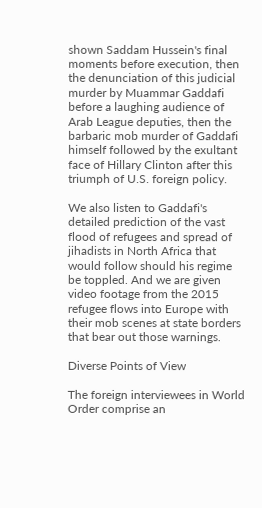shown Saddam Hussein's final moments before execution, then the denunciation of this judicial murder by Muammar Gaddafi before a laughing audience of Arab League deputies, then the barbaric mob murder of Gaddafi himself followed by the exultant face of Hillary Clinton after this triumph of U.S. foreign policy.

We also listen to Gaddafi's detailed prediction of the vast flood of refugees and spread of jihadists in North Africa that would follow should his regime be toppled. And we are given video footage from the 2015 refugee flows into Europe with their mob scenes at state borders that bear out those warnings.

Diverse Points of View

The foreign interviewees in World Order comprise an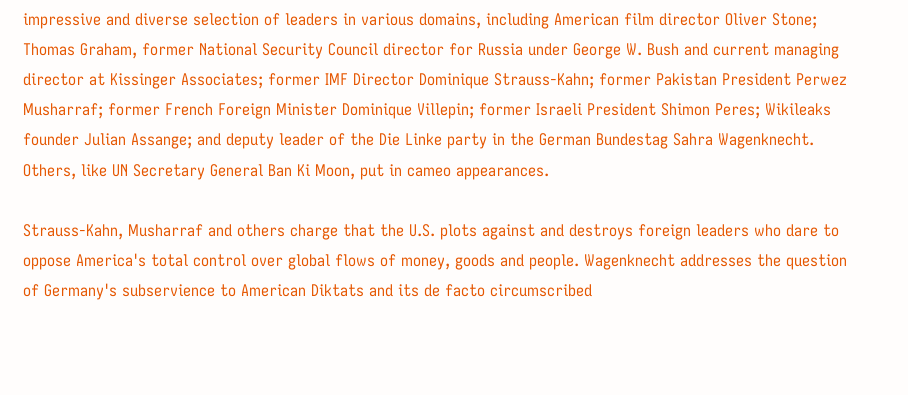impressive and diverse selection of leaders in various domains, including American film director Oliver Stone; Thomas Graham, former National Security Council director for Russia under George W. Bush and current managing director at Kissinger Associates; former IMF Director Dominique Strauss-Kahn; former Pakistan President Perwez Musharraf; former French Foreign Minister Dominique Villepin; former Israeli President Shimon Peres; Wikileaks founder Julian Assange; and deputy leader of the Die Linke party in the German Bundestag Sahra Wagenknecht. Others, like UN Secretary General Ban Ki Moon, put in cameo appearances.

Strauss-Kahn, Musharraf and others charge that the U.S. plots against and destroys foreign leaders who dare to oppose America's total control over global flows of money, goods and people. Wagenknecht addresses the question of Germany's subservience to American Diktats and its de facto circumscribed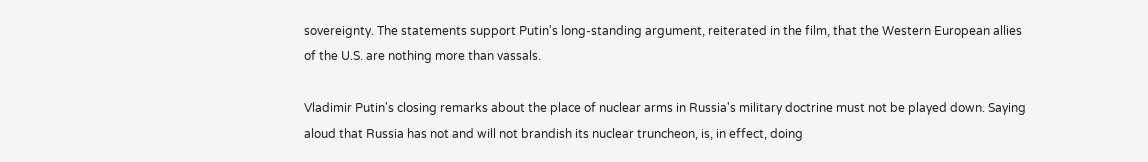sovereignty. The statements support Putin's long-standing argument, reiterated in the film, that the Western European allies of the U.S. are nothing more than vassals.

Vladimir Putin's closing remarks about the place of nuclear arms in Russia's military doctrine must not be played down. Saying aloud that Russia has not and will not brandish its nuclear truncheon, is, in effect, doing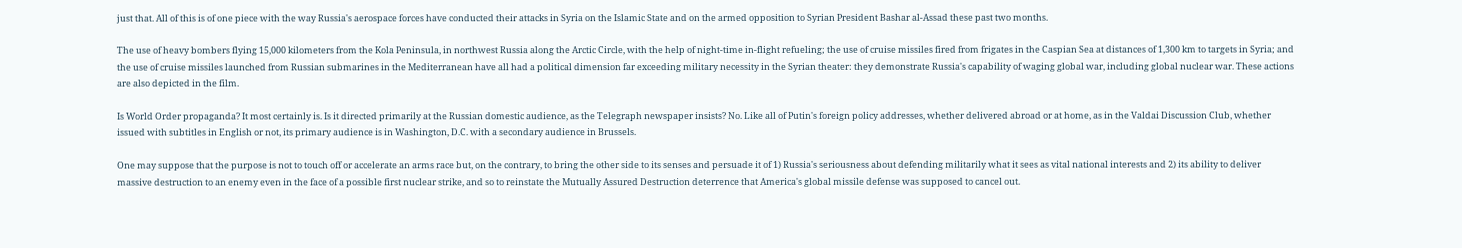just that. All of this is of one piece with the way Russia's aerospace forces have conducted their attacks in Syria on the Islamic State and on the armed opposition to Syrian President Bashar al-Assad these past two months.

The use of heavy bombers flying 15,000 kilometers from the Kola Peninsula, in northwest Russia along the Arctic Circle, with the help of night-time in-flight refueling; the use of cruise missiles fired from frigates in the Caspian Sea at distances of 1,300 km to targets in Syria; and the use of cruise missiles launched from Russian submarines in the Mediterranean have all had a political dimension far exceeding military necessity in the Syrian theater: they demonstrate Russia's capability of waging global war, including global nuclear war. These actions are also depicted in the film.

Is World Order propaganda? It most certainly is. Is it directed primarily at the Russian domestic audience, as the Telegraph newspaper insists? No. Like all of Putin's foreign policy addresses, whether delivered abroad or at home, as in the Valdai Discussion Club, whether issued with subtitles in English or not, its primary audience is in Washington, D.C. with a secondary audience in Brussels.

One may suppose that the purpose is not to touch off or accelerate an arms race but, on the contrary, to bring the other side to its senses and persuade it of 1) Russia's seriousness about defending militarily what it sees as vital national interests and 2) its ability to deliver massive destruction to an enemy even in the face of a possible first nuclear strike, and so to reinstate the Mutually Assured Destruction deterrence that America's global missile defense was supposed to cancel out.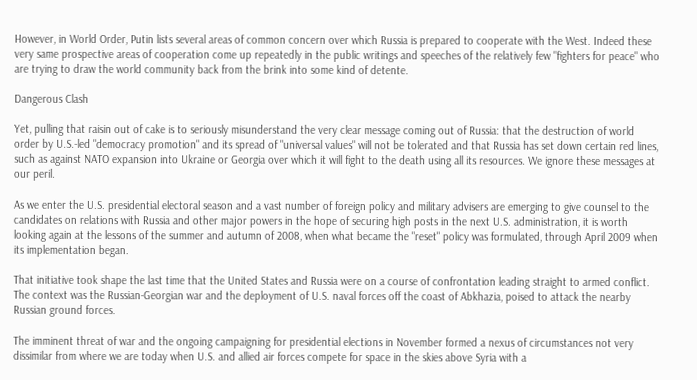However, in World Order, Putin lists several areas of common concern over which Russia is prepared to cooperate with the West. Indeed these very same prospective areas of cooperation come up repeatedly in the public writings and speeches of the relatively few "fighters for peace" who are trying to draw the world community back from the brink into some kind of detente.

Dangerous Clash

Yet, pulling that raisin out of cake is to seriously misunderstand the very clear message coming out of Russia: that the destruction of world order by U.S.-led "democracy promotion" and its spread of "universal values" will not be tolerated and that Russia has set down certain red lines, such as against NATO expansion into Ukraine or Georgia over which it will fight to the death using all its resources. We ignore these messages at our peril.

As we enter the U.S. presidential electoral season and a vast number of foreign policy and military advisers are emerging to give counsel to the candidates on relations with Russia and other major powers in the hope of securing high posts in the next U.S. administration, it is worth looking again at the lessons of the summer and autumn of 2008, when what became the "reset" policy was formulated, through April 2009 when its implementation began.

That initiative took shape the last time that the United States and Russia were on a course of confrontation leading straight to armed conflict. The context was the Russian-Georgian war and the deployment of U.S. naval forces off the coast of Abkhazia, poised to attack the nearby Russian ground forces.

The imminent threat of war and the ongoing campaigning for presidential elections in November formed a nexus of circumstances not very dissimilar from where we are today when U.S. and allied air forces compete for space in the skies above Syria with a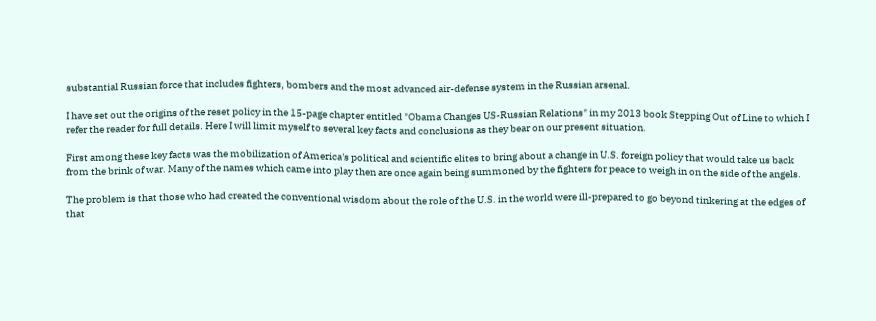substantial Russian force that includes fighters, bombers and the most advanced air-defense system in the Russian arsenal.

I have set out the origins of the reset policy in the 15-page chapter entitled "Obama Changes US-Russian Relations" in my 2013 book Stepping Out of Line to which I refer the reader for full details. Here I will limit myself to several key facts and conclusions as they bear on our present situation.

First among these key facts was the mobilization of America's political and scientific elites to bring about a change in U.S. foreign policy that would take us back from the brink of war. Many of the names which came into play then are once again being summoned by the fighters for peace to weigh in on the side of the angels.

The problem is that those who had created the conventional wisdom about the role of the U.S. in the world were ill-prepared to go beyond tinkering at the edges of that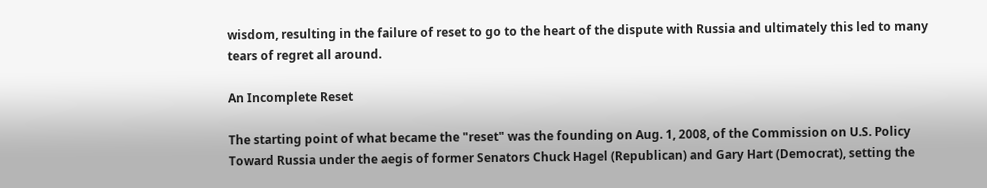wisdom, resulting in the failure of reset to go to the heart of the dispute with Russia and ultimately this led to many tears of regret all around.

An Incomplete Reset

The starting point of what became the "reset" was the founding on Aug. 1, 2008, of the Commission on U.S. Policy Toward Russia under the aegis of former Senators Chuck Hagel (Republican) and Gary Hart (Democrat), setting the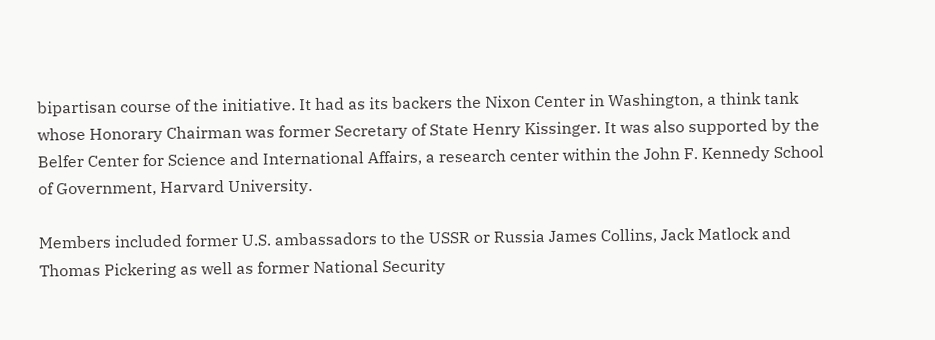bipartisan course of the initiative. It had as its backers the Nixon Center in Washington, a think tank whose Honorary Chairman was former Secretary of State Henry Kissinger. It was also supported by the Belfer Center for Science and International Affairs, a research center within the John F. Kennedy School of Government, Harvard University.

Members included former U.S. ambassadors to the USSR or Russia James Collins, Jack Matlock and Thomas Pickering as well as former National Security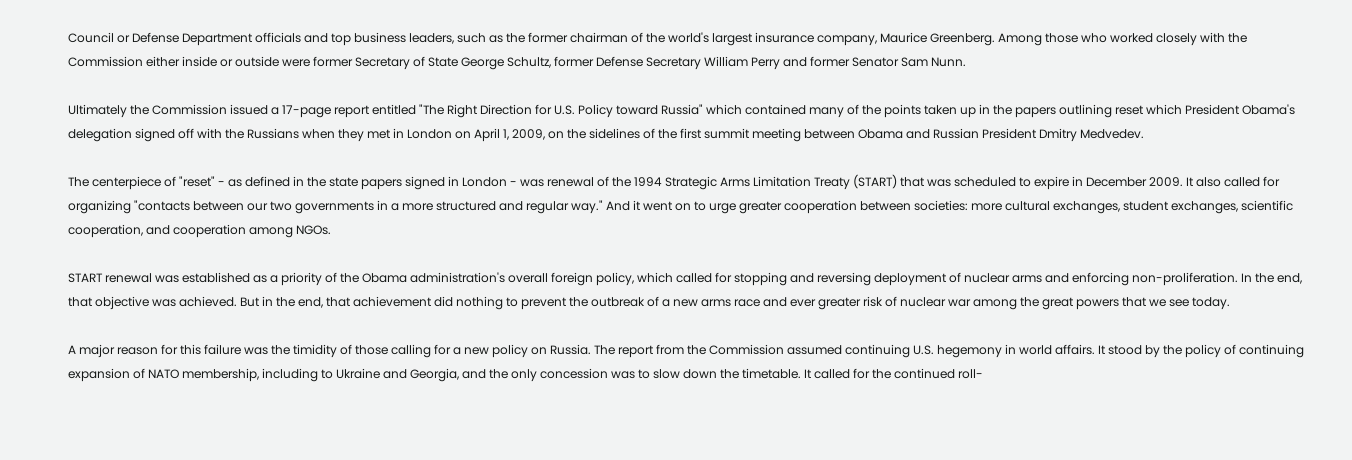Council or Defense Department officials and top business leaders, such as the former chairman of the world's largest insurance company, Maurice Greenberg. Among those who worked closely with the Commission either inside or outside were former Secretary of State George Schultz, former Defense Secretary William Perry and former Senator Sam Nunn.

Ultimately the Commission issued a 17-page report entitled "The Right Direction for U.S. Policy toward Russia" which contained many of the points taken up in the papers outlining reset which President Obama's delegation signed off with the Russians when they met in London on April 1, 2009, on the sidelines of the first summit meeting between Obama and Russian President Dmitry Medvedev.

The centerpiece of "reset" - as defined in the state papers signed in London - was renewal of the 1994 Strategic Arms Limitation Treaty (START) that was scheduled to expire in December 2009. It also called for organizing "contacts between our two governments in a more structured and regular way." And it went on to urge greater cooperation between societies: more cultural exchanges, student exchanges, scientific cooperation, and cooperation among NGOs.

START renewal was established as a priority of the Obama administration's overall foreign policy, which called for stopping and reversing deployment of nuclear arms and enforcing non-proliferation. In the end, that objective was achieved. But in the end, that achievement did nothing to prevent the outbreak of a new arms race and ever greater risk of nuclear war among the great powers that we see today.

A major reason for this failure was the timidity of those calling for a new policy on Russia. The report from the Commission assumed continuing U.S. hegemony in world affairs. It stood by the policy of continuing expansion of NATO membership, including to Ukraine and Georgia, and the only concession was to slow down the timetable. It called for the continued roll-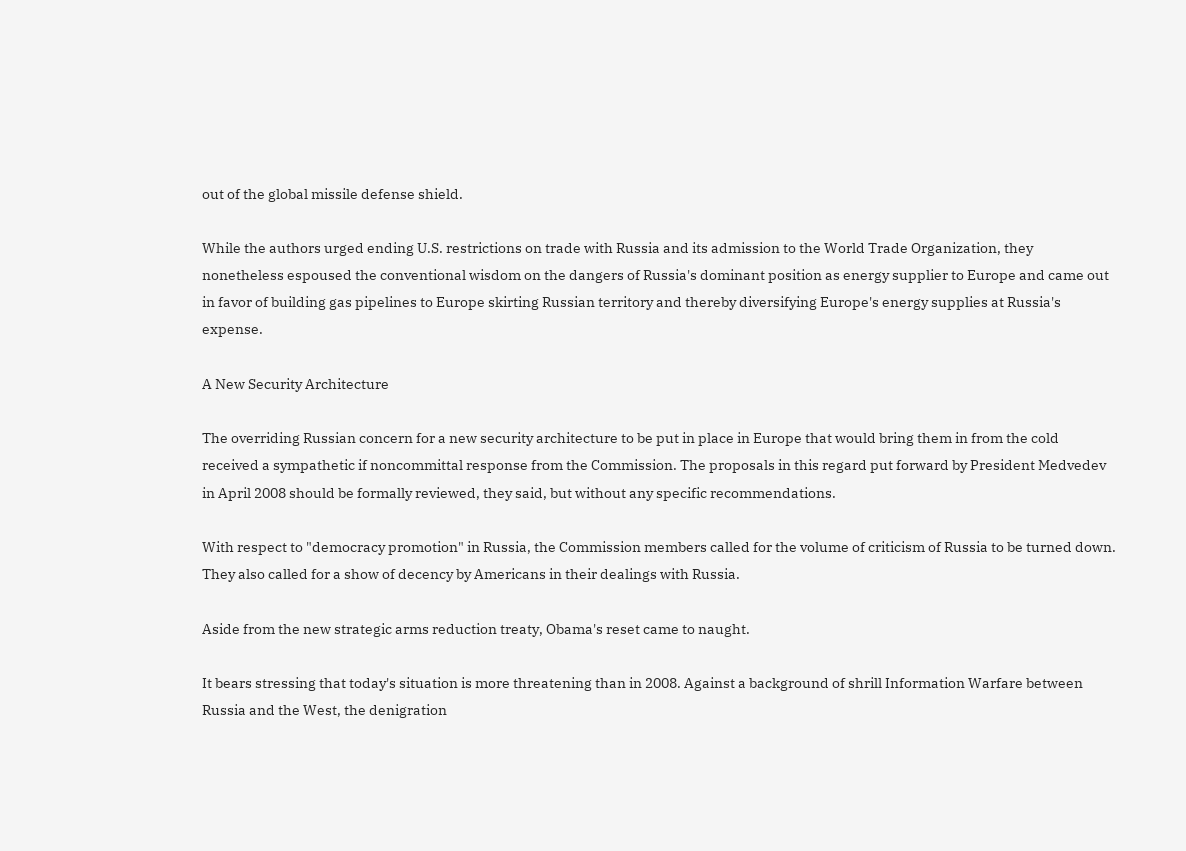out of the global missile defense shield.

While the authors urged ending U.S. restrictions on trade with Russia and its admission to the World Trade Organization, they nonetheless espoused the conventional wisdom on the dangers of Russia's dominant position as energy supplier to Europe and came out in favor of building gas pipelines to Europe skirting Russian territory and thereby diversifying Europe's energy supplies at Russia's expense.

A New Security Architecture

The overriding Russian concern for a new security architecture to be put in place in Europe that would bring them in from the cold received a sympathetic if noncommittal response from the Commission. The proposals in this regard put forward by President Medvedev in April 2008 should be formally reviewed, they said, but without any specific recommendations.

With respect to "democracy promotion" in Russia, the Commission members called for the volume of criticism of Russia to be turned down. They also called for a show of decency by Americans in their dealings with Russia.

Aside from the new strategic arms reduction treaty, Obama's reset came to naught.

It bears stressing that today's situation is more threatening than in 2008. Against a background of shrill Information Warfare between Russia and the West, the denigration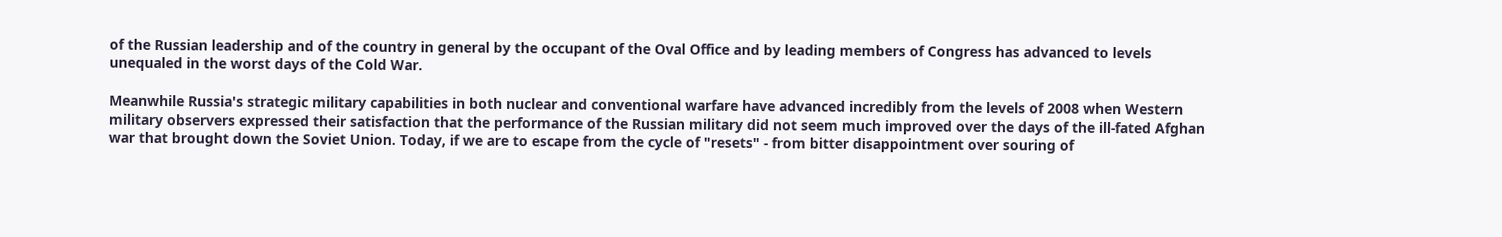of the Russian leadership and of the country in general by the occupant of the Oval Office and by leading members of Congress has advanced to levels unequaled in the worst days of the Cold War.

Meanwhile Russia's strategic military capabilities in both nuclear and conventional warfare have advanced incredibly from the levels of 2008 when Western military observers expressed their satisfaction that the performance of the Russian military did not seem much improved over the days of the ill-fated Afghan war that brought down the Soviet Union. Today, if we are to escape from the cycle of "resets" - from bitter disappointment over souring of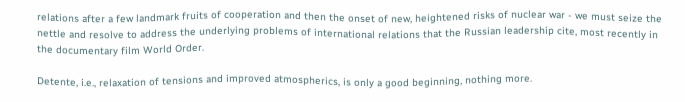relations after a few landmark fruits of cooperation and then the onset of new, heightened risks of nuclear war - we must seize the nettle and resolve to address the underlying problems of international relations that the Russian leadership cite, most recently in the documentary film World Order.

Detente, i.e., relaxation of tensions and improved atmospherics, is only a good beginning, nothing more.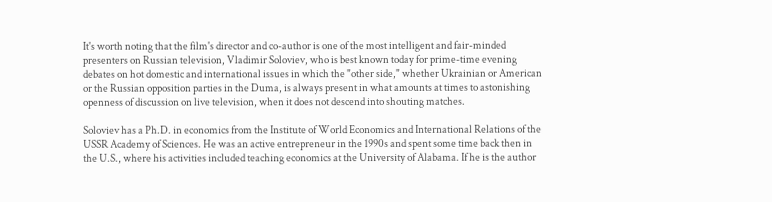It's worth noting that the film's director and co-author is one of the most intelligent and fair-minded presenters on Russian television, Vladimir Soloviev, who is best known today for prime-time evening debates on hot domestic and international issues in which the "other side," whether Ukrainian or American or the Russian opposition parties in the Duma, is always present in what amounts at times to astonishing openness of discussion on live television, when it does not descend into shouting matches.

Soloviev has a Ph.D. in economics from the Institute of World Economics and International Relations of the USSR Academy of Sciences. He was an active entrepreneur in the 1990s and spent some time back then in the U.S., where his activities included teaching economics at the University of Alabama. If he is the author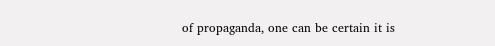of propaganda, one can be certain it is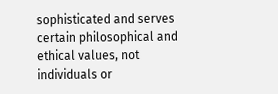sophisticated and serves certain philosophical and ethical values, not individuals or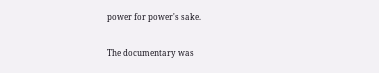power for power's sake.

The documentary was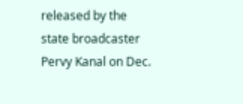released by the state broadcaster Pervy Kanal on Dec.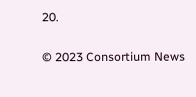20.

© 2023 Consortium News